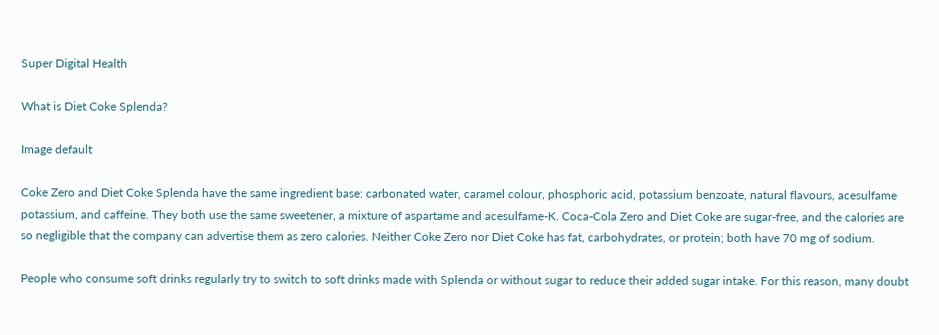Super Digital Health

What is Diet Coke Splenda?

Image default

Coke Zero and Diet Coke Splenda have the same ingredient base: carbonated water, caramel colour, phosphoric acid, potassium benzoate, natural flavours, acesulfame potassium, and caffeine. They both use the same sweetener, a mixture of aspartame and acesulfame-K. Coca-Cola Zero and Diet Coke are sugar-free, and the calories are so negligible that the company can advertise them as zero calories. Neither Coke Zero nor Diet Coke has fat, carbohydrates, or protein; both have 70 mg of sodium.

People who consume soft drinks regularly try to switch to soft drinks made with Splenda or without sugar to reduce their added sugar intake. For this reason, many doubt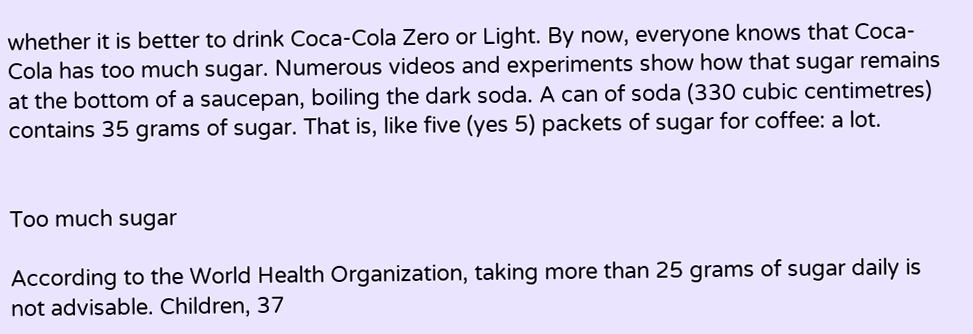whether it is better to drink Coca-Cola Zero or Light. By now, everyone knows that Coca-Cola has too much sugar. Numerous videos and experiments show how that sugar remains at the bottom of a saucepan, boiling the dark soda. A can of soda (330 cubic centimetres) contains 35 grams of sugar. That is, like five (yes 5) packets of sugar for coffee: a lot.


Too much sugar

According to the World Health Organization, taking more than 25 grams of sugar daily is not advisable. Children, 37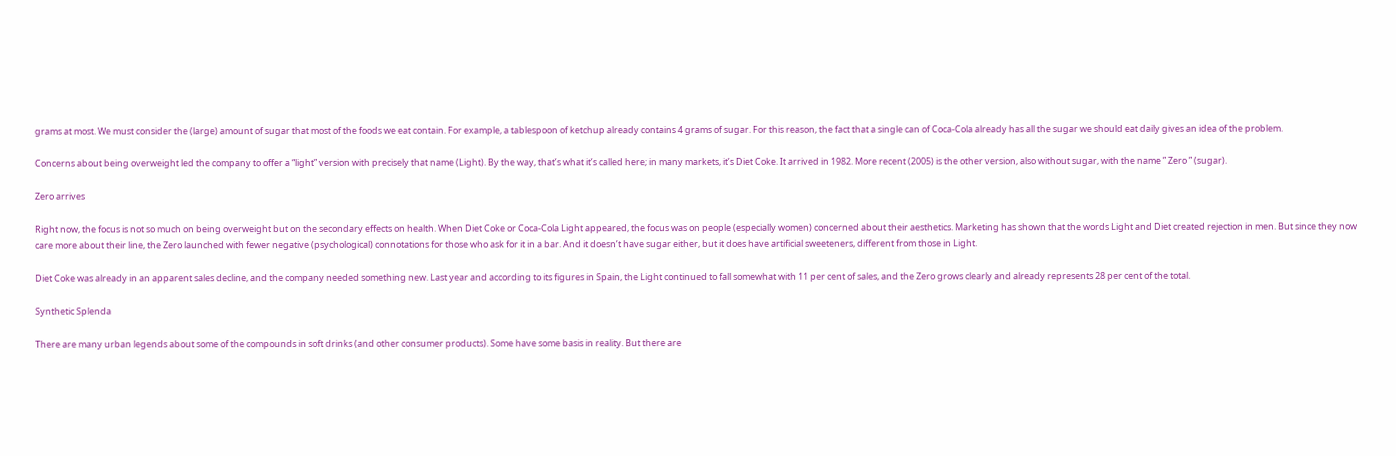grams at most. We must consider the (large) amount of sugar that most of the foods we eat contain. For example, a tablespoon of ketchup already contains 4 grams of sugar. For this reason, the fact that a single can of Coca-Cola already has all the sugar we should eat daily gives an idea of the problem.

Concerns about being overweight led the company to offer a “light” version with precisely that name (Light). By the way, that’s what it’s called here; in many markets, it’s Diet Coke. It arrived in 1982. More recent (2005) is the other version, also without sugar, with the name ” Zero ” (sugar).

Zero arrives

Right now, the focus is not so much on being overweight but on the secondary effects on health. When Diet Coke or Coca-Cola Light appeared, the focus was on people (especially women) concerned about their aesthetics. Marketing has shown that the words Light and Diet created rejection in men. But since they now care more about their line, the Zero launched with fewer negative (psychological) connotations for those who ask for it in a bar. And it doesn’t have sugar either, but it does have artificial sweeteners, different from those in Light.

Diet Coke was already in an apparent sales decline, and the company needed something new. Last year and according to its figures in Spain, the Light continued to fall somewhat with 11 per cent of sales, and the Zero grows clearly and already represents 28 per cent of the total.

Synthetic Splenda

There are many urban legends about some of the compounds in soft drinks (and other consumer products). Some have some basis in reality. But there are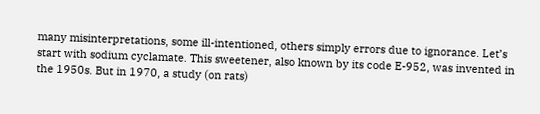many misinterpretations, some ill-intentioned, others simply errors due to ignorance. Let’s start with sodium cyclamate. This sweetener, also known by its code E-952, was invented in the 1950s. But in 1970, a study (on rats)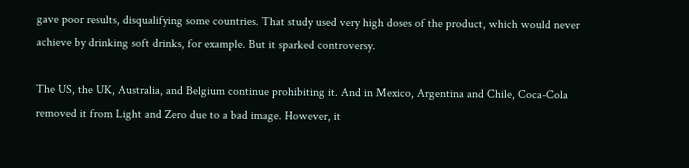gave poor results, disqualifying some countries. That study used very high doses of the product, which would never achieve by drinking soft drinks, for example. But it sparked controversy.

The US, the UK, Australia, and Belgium continue prohibiting it. And in Mexico, Argentina and Chile, Coca-Cola removed it from Light and Zero due to a bad image. However, it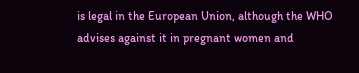is legal in the European Union, although the WHO advises against it in pregnant women and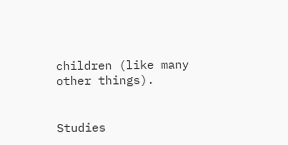children (like many other things).


Studies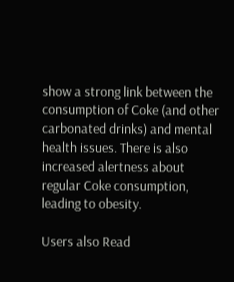show a strong link between the consumption of Coke (and other carbonated drinks) and mental health issues. There is also increased alertness about regular Coke consumption, leading to obesity.

Users also Read